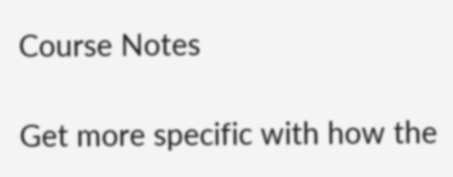Course Notes

Get more specific with how the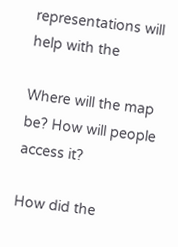representations will help with the

Where will the map be? How will people access it?

How did the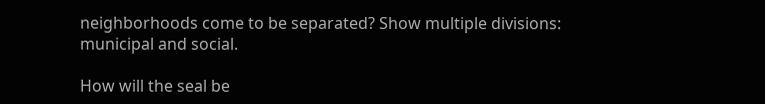neighborhoods come to be separated? Show multiple divisions: municipal and social.

How will the seal be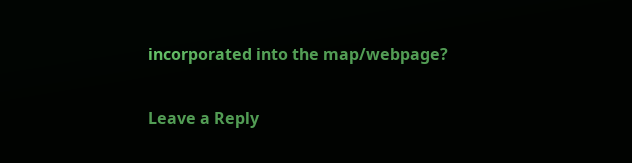incorporated into the map/webpage?

Leave a Reply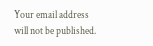Your email address will not be published.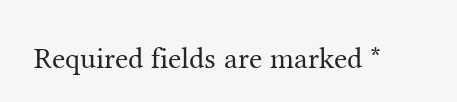Required fields are marked *